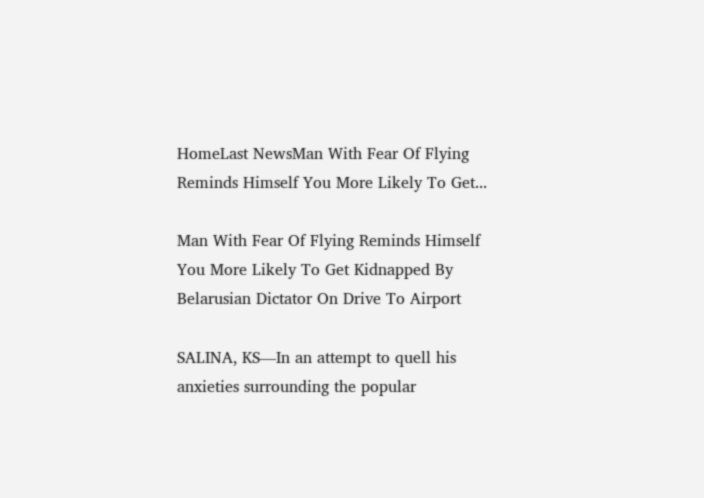HomeLast NewsMan With Fear Of Flying Reminds Himself You More Likely To Get...

Man With Fear Of Flying Reminds Himself You More Likely To Get Kidnapped By Belarusian Dictator On Drive To Airport

SALINA, KS—In an attempt to quell his anxieties surrounding the popular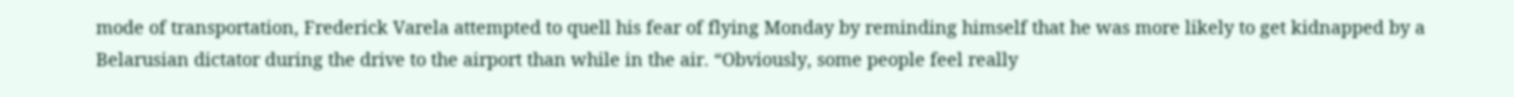mode of transportation, Frederick Varela attempted to quell his fear of flying Monday by reminding himself that he was more likely to get kidnapped by a Belarusian dictator during the drive to the airport than while in the air. “Obviously, some people feel really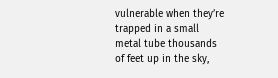vulnerable when they’re trapped in a small metal tube thousands of feet up in the sky,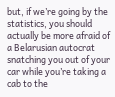but, if we’re going by the statistics, you should actually be more afraid of a Belarusian autocrat snatching you out of your car while you’re taking a cab to the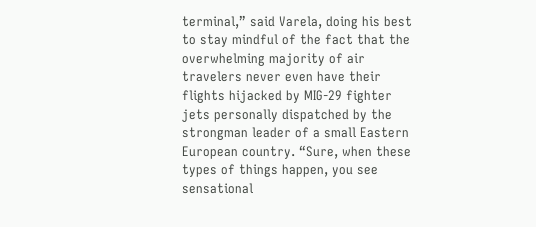terminal,” said Varela, doing his best to stay mindful of the fact that the overwhelming majority of air travelers never even have their flights hijacked by MIG-29 fighter jets personally dispatched by the strongman leader of a small Eastern European country. “Sure, when these types of things happen, you see sensational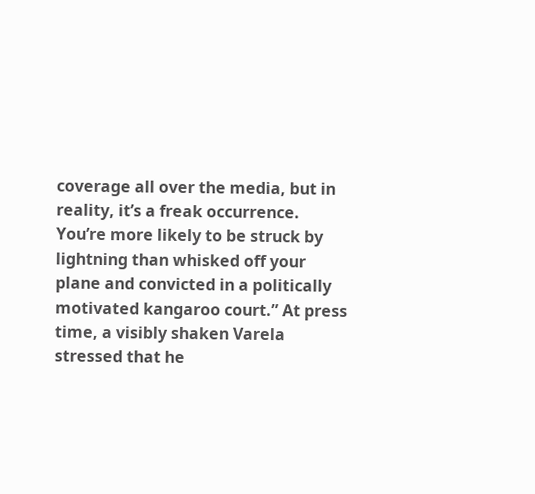coverage all over the media, but in reality, it’s a freak occurrence. You’re more likely to be struck by lightning than whisked off your plane and convicted in a politically motivated kangaroo court.” At press time, a visibly shaken Varela stressed that he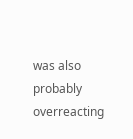was also probably overreacting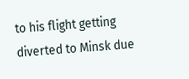to his flight getting diverted to Minsk due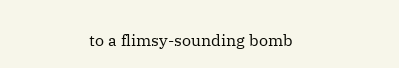to a flimsy-sounding bomb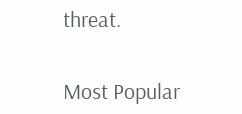threat.


Most Popular